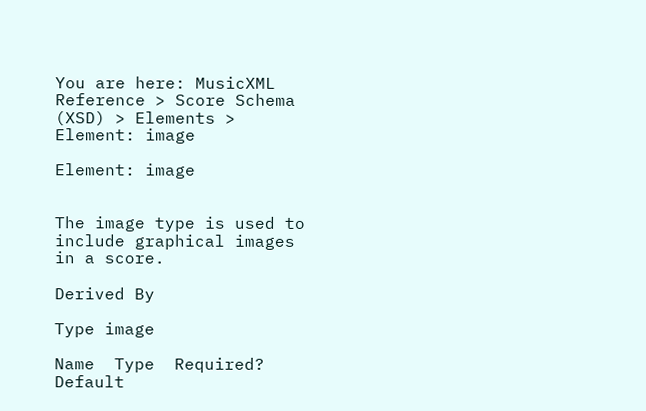You are here: MusicXML Reference > Score Schema (XSD) > Elements > Element: image

Element: image


The image type is used to include graphical images in a score.

Derived By

Type image

Name  Type  Required?  Default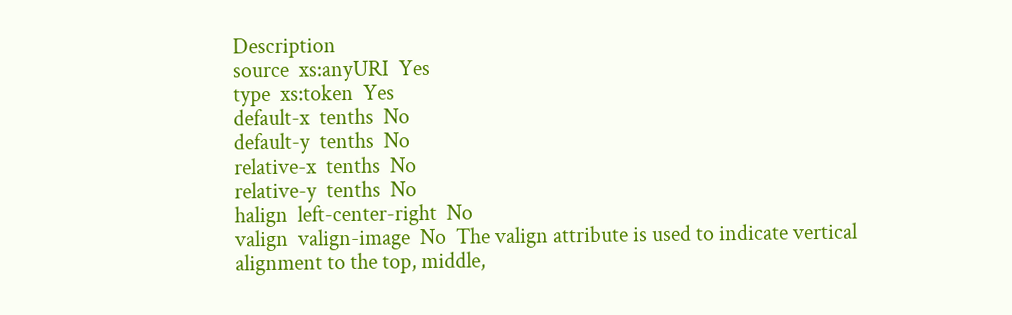Description
source  xs:anyURI  Yes
type  xs:token  Yes
default-x  tenths  No
default-y  tenths  No
relative-x  tenths  No
relative-y  tenths  No
halign  left-center-right  No
valign  valign-image  No  The valign attribute is used to indicate vertical alignment to the top, middle,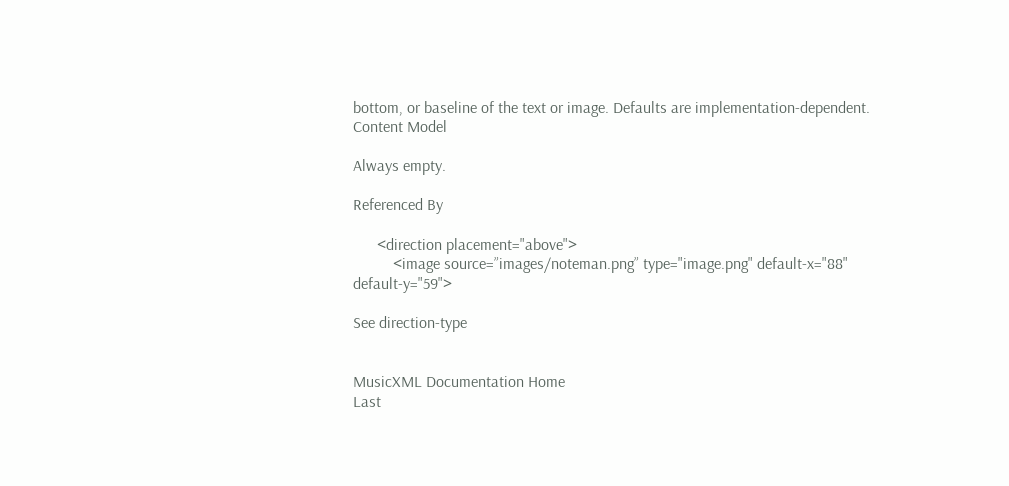bottom, or baseline of the text or image. Defaults are implementation-dependent.
Content Model

Always empty.

Referenced By

      <direction placement="above">
          <image source=”images/noteman.png” type="image.png" default-x="88" default-y="59">

See direction-type


MusicXML Documentation Home
Last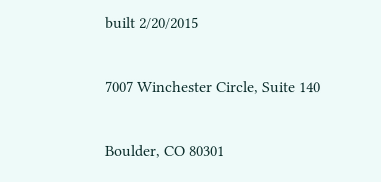built 2/20/2015

7007 Winchester Circle, Suite 140

Boulder, CO 80301